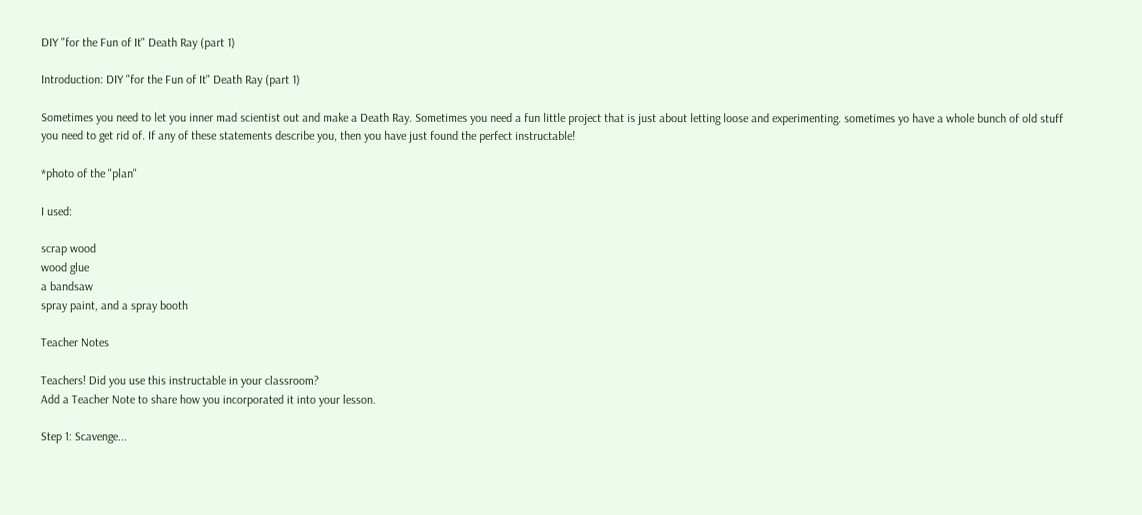DIY "for the Fun of It" Death Ray (part 1)

Introduction: DIY "for the Fun of It" Death Ray (part 1)

Sometimes you need to let you inner mad scientist out and make a Death Ray. Sometimes you need a fun little project that is just about letting loose and experimenting. sometimes yo have a whole bunch of old stuff you need to get rid of. If any of these statements describe you, then you have just found the perfect instructable!

*photo of the "plan"

I used:

scrap wood
wood glue
a bandsaw
spray paint, and a spray booth

Teacher Notes

Teachers! Did you use this instructable in your classroom?
Add a Teacher Note to share how you incorporated it into your lesson.

Step 1: Scavenge...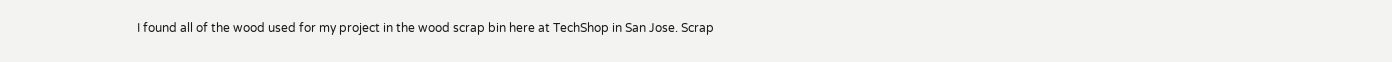I found all of the wood used for my project in the wood scrap bin here at TechShop in San Jose. Scrap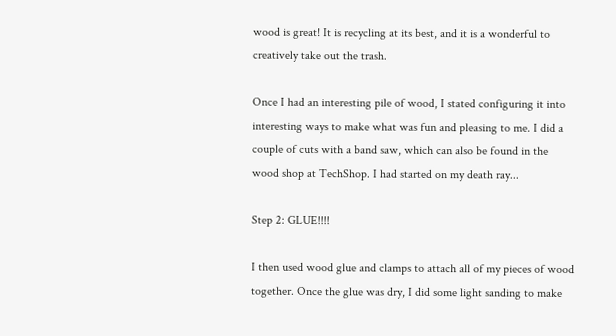wood is great! It is recycling at its best, and it is a wonderful to creatively take out the trash.

Once I had an interesting pile of wood, I stated configuring it into interesting ways to make what was fun and pleasing to me. I did a couple of cuts with a band saw, which can also be found in the wood shop at TechShop. I had started on my death ray...

Step 2: GLUE!!!!

I then used wood glue and clamps to attach all of my pieces of wood together. Once the glue was dry, I did some light sanding to make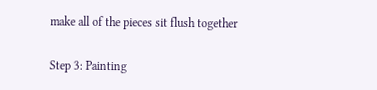make all of the pieces sit flush together

Step 3: Painting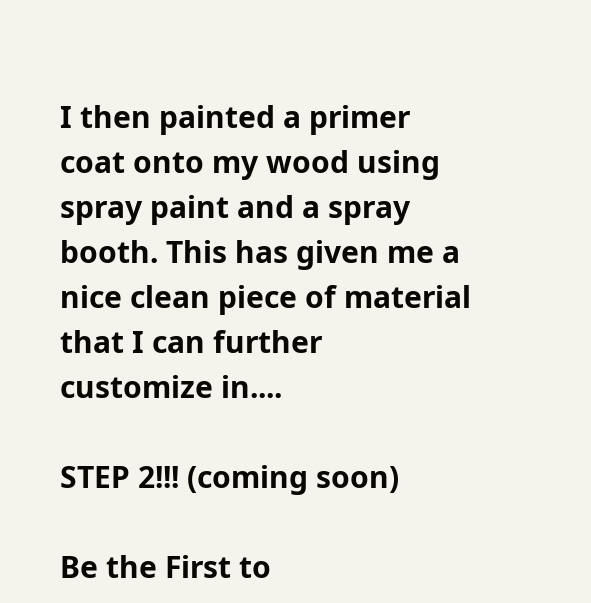I then painted a primer coat onto my wood using spray paint and a spray booth. This has given me a nice clean piece of material that I can further customize in....

STEP 2!!! (coming soon)

Be the First to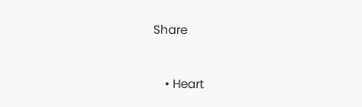Share


    • Heart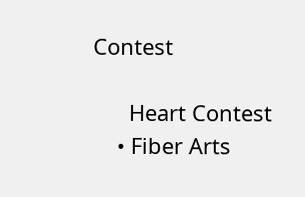Contest

      Heart Contest
    • Fiber Arts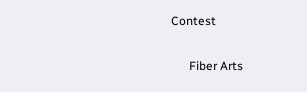Contest

      Fiber Arts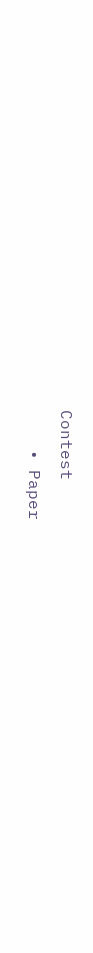Contest
    • Paper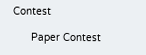Contest

      Paper Contest